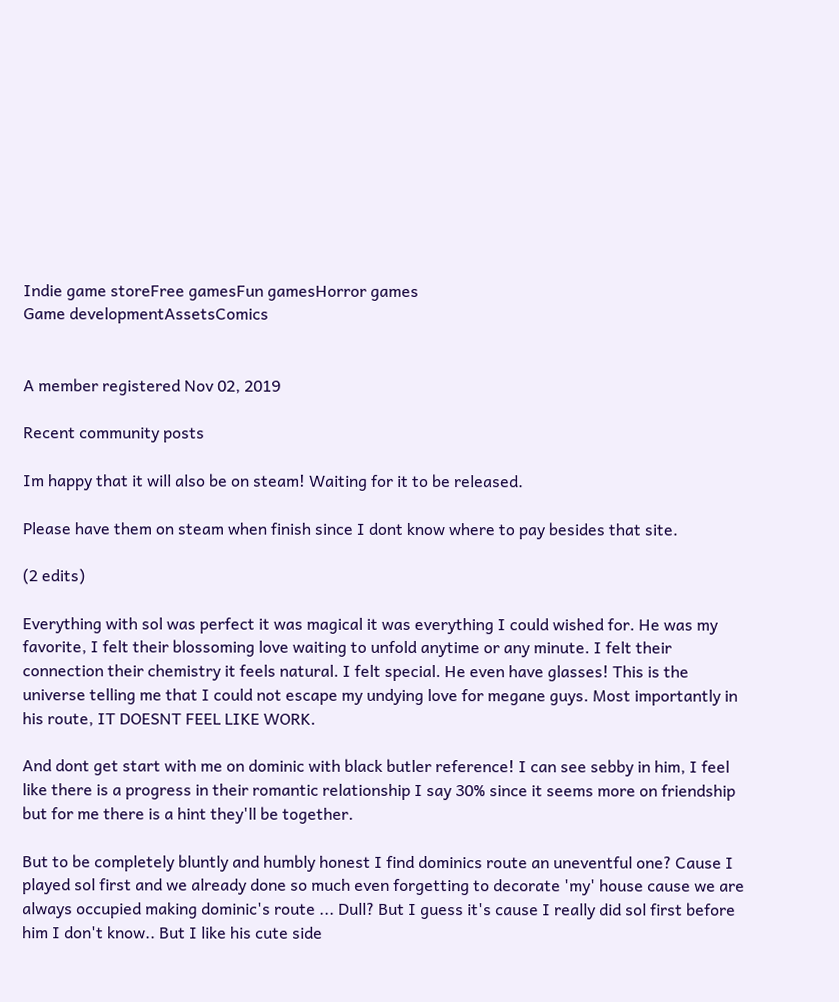Indie game storeFree gamesFun gamesHorror games
Game developmentAssetsComics


A member registered Nov 02, 2019

Recent community posts

Im happy that it will also be on steam! Waiting for it to be released.

Please have them on steam when finish since I dont know where to pay besides that site.

(2 edits)

Everything with sol was perfect it was magical it was everything I could wished for. He was my favorite, I felt their blossoming love waiting to unfold anytime or any minute. I felt their connection their chemistry it feels natural. I felt special. He even have glasses! This is the universe telling me that I could not escape my undying love for megane guys. Most importantly in his route, IT DOESNT FEEL LIKE WORK.

And dont get start with me on dominic with black butler reference! I can see sebby in him, I feel like there is a progress in their romantic relationship I say 30% since it seems more on friendship but for me there is a hint they'll be together.

But to be completely bluntly and humbly honest I find dominics route an uneventful one? Cause I played sol first and we already done so much even forgetting to decorate 'my' house cause we are always occupied making dominic's route ... Dull? But I guess it's cause I really did sol first before him I don't know.. But I like his cute side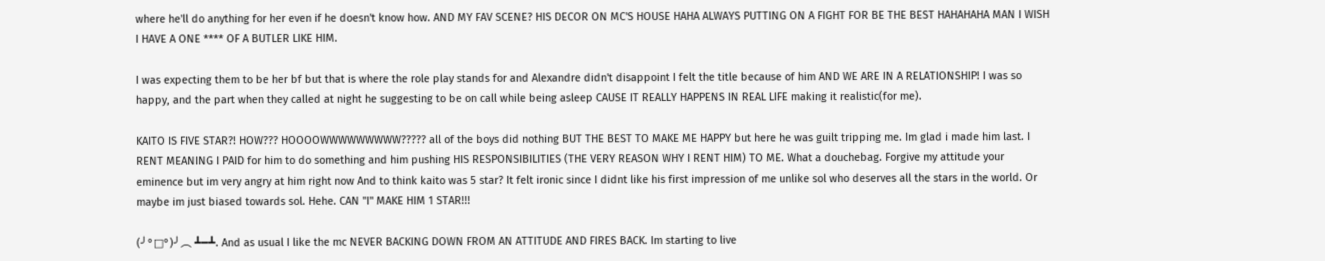where he'll do anything for her even if he doesn't know how. AND MY FAV SCENE? HIS DECOR ON MC'S HOUSE HAHA ALWAYS PUTTING ON A FIGHT FOR BE THE BEST HAHAHAHA MAN I WISH I HAVE A ONE **** OF A BUTLER LIKE HIM.

I was expecting them to be her bf but that is where the role play stands for and Alexandre didn't disappoint I felt the title because of him AND WE ARE IN A RELATIONSHIP! I was so happy, and the part when they called at night he suggesting to be on call while being asleep CAUSE IT REALLY HAPPENS IN REAL LIFE making it realistic(for me).

KAITO IS FIVE STAR?! HOW??? HOOOOWWWWWWWWW????? all of the boys did nothing BUT THE BEST TO MAKE ME HAPPY but here he was guilt tripping me. Im glad i made him last. I RENT MEANING I PAID for him to do something and him pushing HIS RESPONSIBILITIES (THE VERY REASON WHY I RENT HIM) TO ME. What a douchebag. Forgive my attitude your eminence but im very angry at him right now And to think kaito was 5 star? It felt ironic since I didnt like his first impression of me unlike sol who deserves all the stars in the world. Or maybe im just biased towards sol. Hehe. CAN "I" MAKE HIM 1 STAR!!!

(╯°□°)╯︵ ┻━┻. And as usual I like the mc NEVER BACKING DOWN FROM AN ATTITUDE AND FIRES BACK. Im starting to live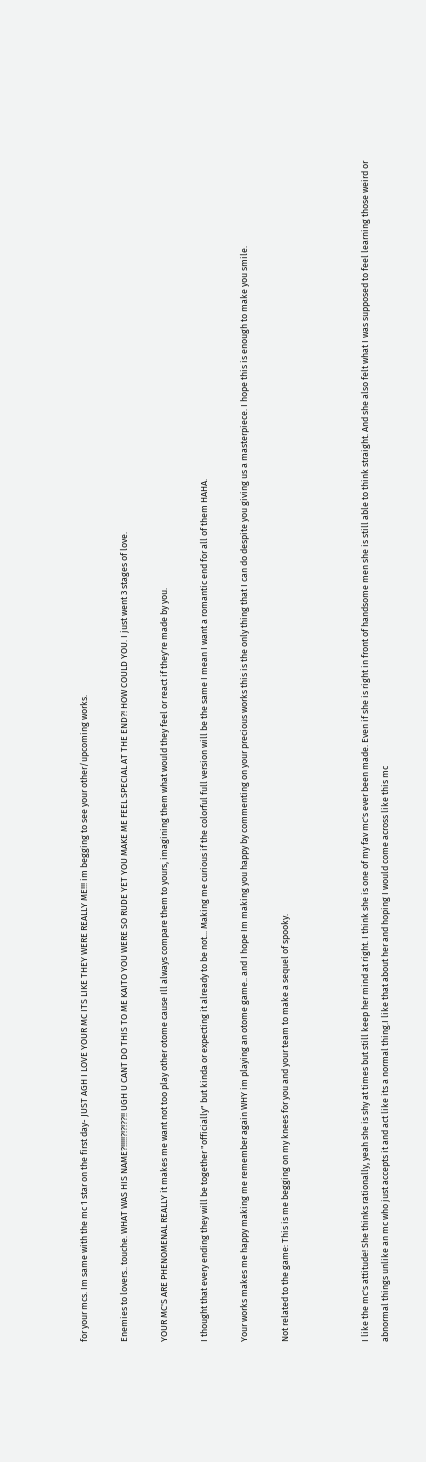for your mcs. Im same with the mc 1 star on the first day- JUST AGH I LOVE YOUR MC ITS LIKE THEY WERE REALLY ME!!! im begging to see your other/upcoming works.

Enemies to lovers.. touche. WHAT WAS HIS NAME?!!!!!?!?!??!! UGH U CANT DO THIS TO ME KAITO YOU WERE SO RUDE YET YOU MAKE ME FEEL SPECIAL AT THE END?! HOW COULD YOU. I just went 3 stages of love.

YOUR MC'S ARE PHENOMENAL REALLY it makes me want not too play other otome cause Ill always compare them to yours, imagining them what would they feel or react if they're made by you.

I thought that every ending they will be together "officially" but kinda or expecting it already to be not... Making me curious if the colorful full version will be the same I mean I want a romantic end for all of them HAHA.

Your works makes me happy making me remember again WHY im playing an otome game.. and I hope Im making you happy by commenting on your precious works this is the only thing that I can do despite you giving us a masterpiece. I hope this is enough to make you smile.

Not related to the game: This is me begging on my knees for you and your team to make a sequel of spooky.



I like the mc's attitude! She thinks rationally, yeah she is shy at times but still keep her mind at right. I think she is one of my fav mc's ever been made. Even if she is right in front of handsome men she is still able to think straight. And she also felt what I was supposed to feel learning those weird or abnormal things unlike an mc who just accepts it and act like its a normal thing.I like that about her and hoping I would come across like this mc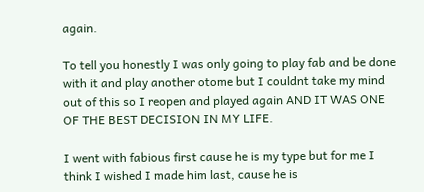again.

To tell you honestly I was only going to play fab and be done with it and play another otome but I couldnt take my mind out of this so I reopen and played again AND IT WAS ONE OF THE BEST DECISION IN MY LIFE.

I went with fabious first cause he is my type but for me I think I wished I made him last, cause he is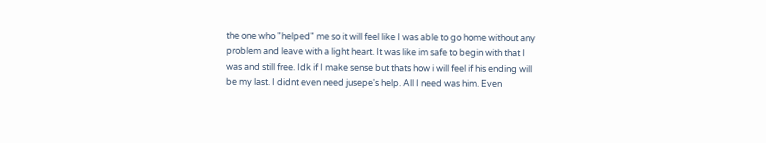the one who "helped" me so it will feel like I was able to go home without any problem and leave with a light heart. It was like im safe to begin with that I was and still free. Idk if I make sense but thats how i will feel if his ending will be my last. I didnt even need jusepe's help. All I need was him. Even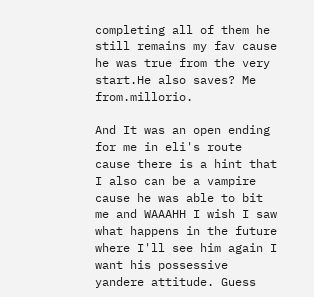completing all of them he still remains my fav cause he was true from the very start.He also saves? Me from.millorio.

And It was an open ending for me in eli's route cause there is a hint that I also can be a vampire cause he was able to bit me and WAAAHH I wish I saw what happens in the future where I'll see him again I want his possessive yandere attitude. Guess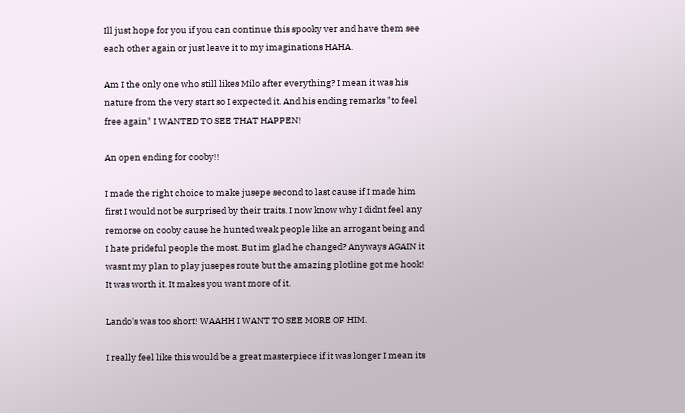Ill just hope for you if you can continue this spooky ver and have them see each other again or just leave it to my imaginations HAHA.

Am I the only one who still likes Milo after everything? I mean it was his nature from the very start so I expected it. And his ending remarks "to feel free again" I WANTED TO SEE THAT HAPPEN!

An open ending for cooby!!

I made the right choice to make jusepe second to last cause if I made him first I would not be surprised by their traits. I now know why I didnt feel any remorse on cooby cause he hunted weak people like an arrogant being and I hate prideful people the most. But im glad he changed? Anyways AGAIN it wasnt my plan to play jusepes route but the amazing plotline got me hook! It was worth it. It makes you want more of it.

Lando's was too short! WAAHH I WANT TO SEE MORE OF HIM.

I really feel like this would be a great masterpiece if it was longer I mean its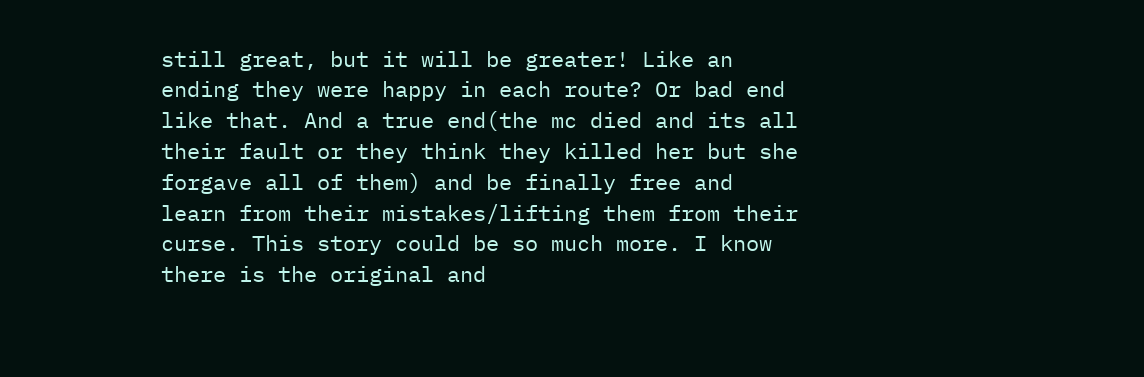still great, but it will be greater! Like an ending they were happy in each route? Or bad end like that. And a true end(the mc died and its all their fault or they think they killed her but she forgave all of them) and be finally free and learn from their mistakes/lifting them from their curse. This story could be so much more. I know there is the original and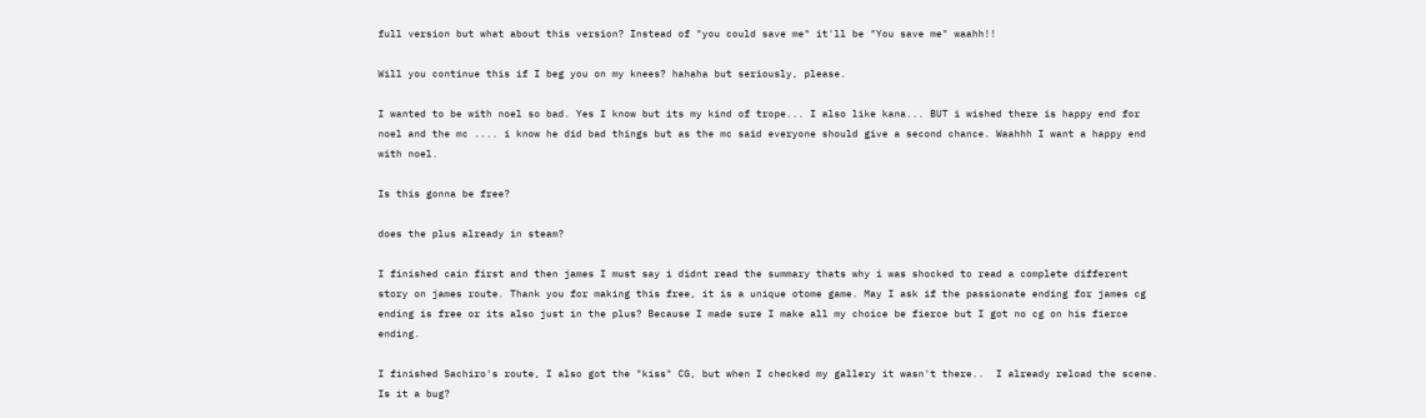full version but what about this version? Instead of "you could save me" it'll be "You save me" waahh!!

Will you continue this if I beg you on my knees? hahaha but seriously, please.

I wanted to be with noel so bad. Yes I know but its my kind of trope... I also like kana... BUT i wished there is happy end for noel and the mc .... i know he did bad things but as the mc said everyone should give a second chance. Waahhh I want a happy end with noel.

Is this gonna be free?

does the plus already in steam?

I finished cain first and then james I must say i didnt read the summary thats why i was shocked to read a complete different story on james route. Thank you for making this free, it is a unique otome game. May I ask if the passionate ending for james cg ending is free or its also just in the plus? Because I made sure I make all my choice be fierce but I got no cg on his fierce ending.

I finished Sachiro's route, I also got the "kiss" CG, but when I checked my gallery it wasn't there..  I already reload the scene. Is it a bug?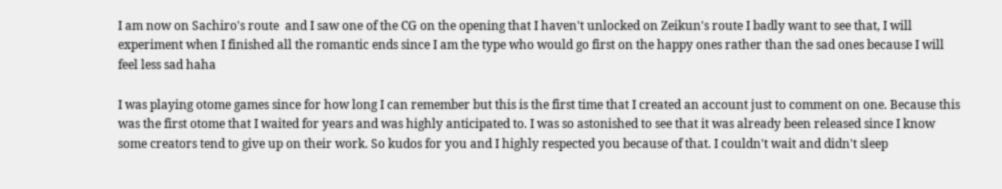I am now on Sachiro's route  and I saw one of the CG on the opening that I haven't unlocked on Zeikun's route I badly want to see that, I will experiment when I finished all the romantic ends since I am the type who would go first on the happy ones rather than the sad ones because I will feel less sad haha

I was playing otome games since for how long I can remember but this is the first time that I created an account just to comment on one. Because this was the first otome that I waited for years and was highly anticipated to. I was so astonished to see that it was already been released since I know some creators tend to give up on their work. So kudos for you and I highly respected you because of that. I couldn't wait and didn't sleep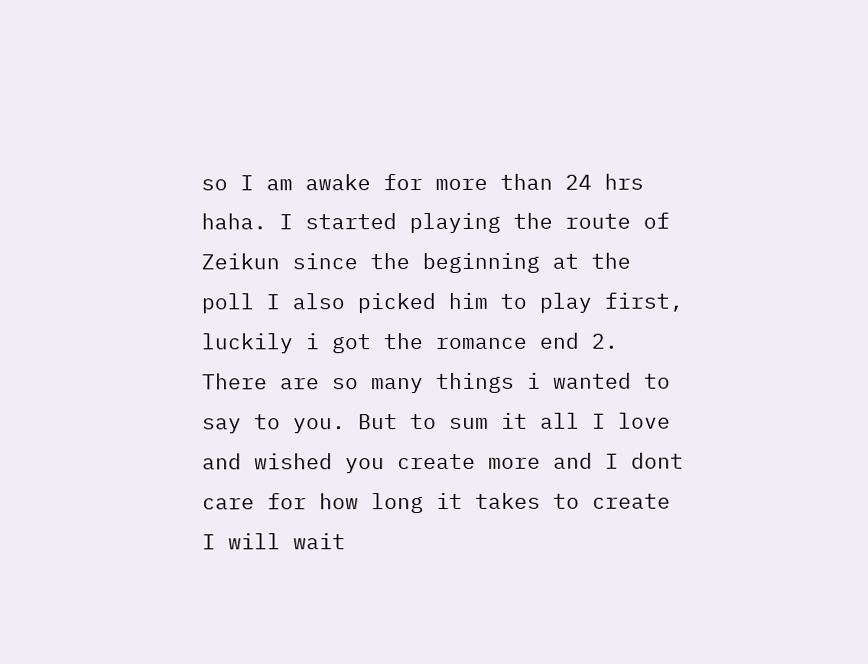so I am awake for more than 24 hrs haha. I started playing the route of Zeikun since the beginning at the poll I also picked him to play first, luckily i got the romance end 2. There are so many things i wanted to say to you. But to sum it all I love and wished you create more and I dont care for how long it takes to create I will wait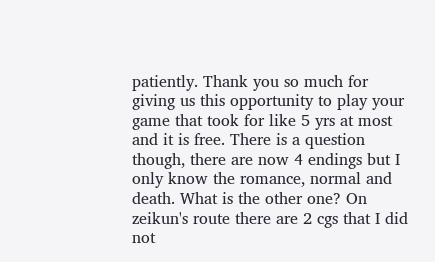patiently. Thank you so much for giving us this opportunity to play your game that took for like 5 yrs at most and it is free. There is a question though, there are now 4 endings but I only know the romance, normal and death. What is the other one? On zeikun's route there are 2 cgs that I did not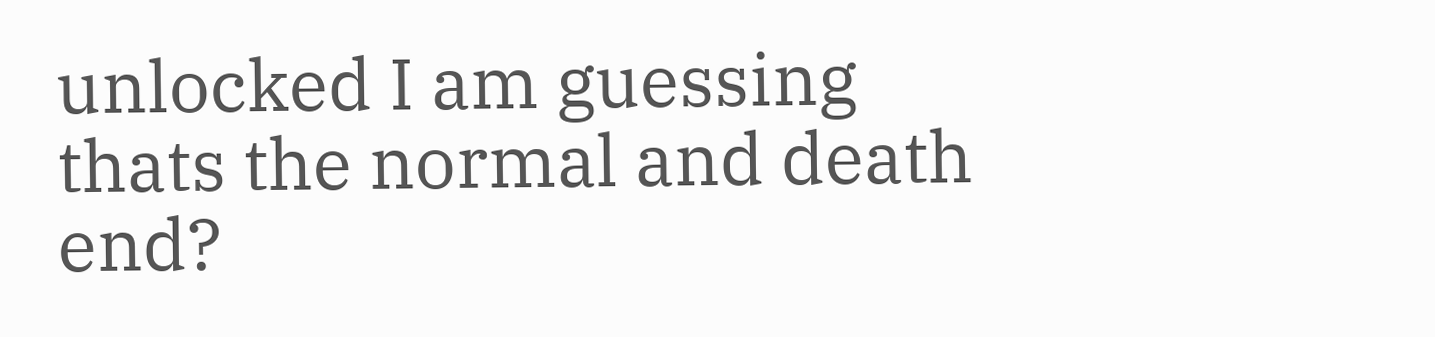unlocked I am guessing thats the normal and death end?